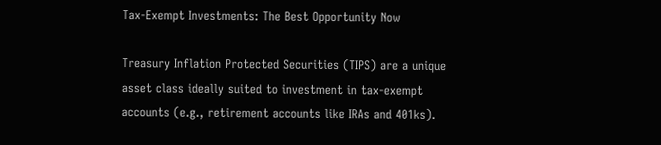Tax-Exempt Investments: The Best Opportunity Now

Treasury Inflation Protected Securities (TIPS) are a unique asset class ideally suited to investment in tax-exempt accounts (e.g., retirement accounts like IRAs and 401ks).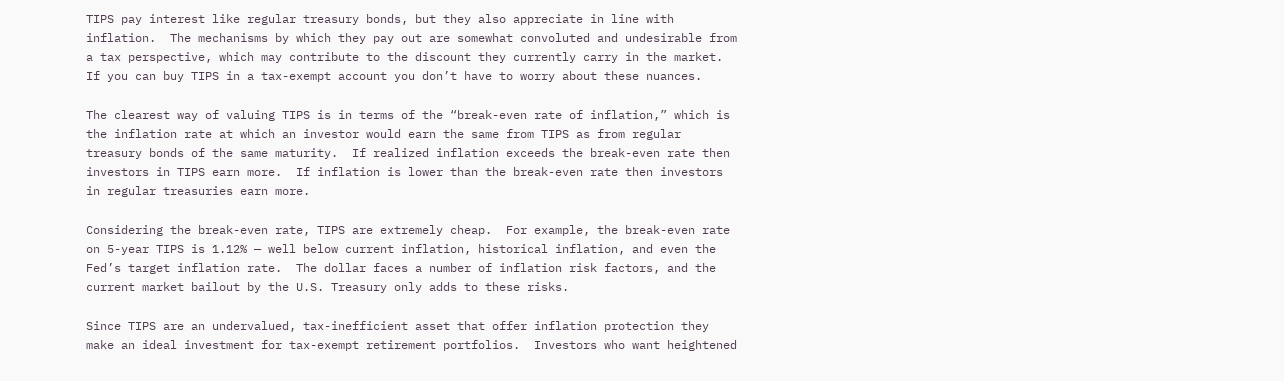TIPS pay interest like regular treasury bonds, but they also appreciate in line with inflation.  The mechanisms by which they pay out are somewhat convoluted and undesirable from a tax perspective, which may contribute to the discount they currently carry in the market.  If you can buy TIPS in a tax-exempt account you don’t have to worry about these nuances.

The clearest way of valuing TIPS is in terms of the “break-even rate of inflation,” which is the inflation rate at which an investor would earn the same from TIPS as from regular treasury bonds of the same maturity.  If realized inflation exceeds the break-even rate then investors in TIPS earn more.  If inflation is lower than the break-even rate then investors in regular treasuries earn more.

Considering the break-even rate, TIPS are extremely cheap.  For example, the break-even rate on 5-year TIPS is 1.12% — well below current inflation, historical inflation, and even the Fed’s target inflation rate.  The dollar faces a number of inflation risk factors, and the current market bailout by the U.S. Treasury only adds to these risks.

Since TIPS are an undervalued, tax-inefficient asset that offer inflation protection they make an ideal investment for tax-exempt retirement portfolios.  Investors who want heightened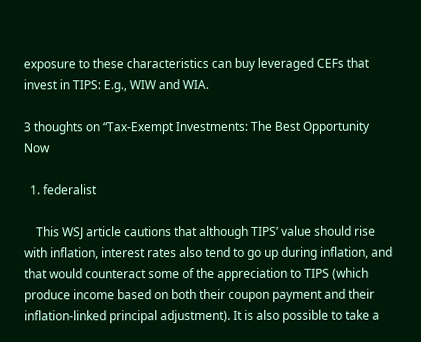exposure to these characteristics can buy leveraged CEFs that invest in TIPS: E.g., WIW and WIA.

3 thoughts on “Tax-Exempt Investments: The Best Opportunity Now

  1. federalist

    This WSJ article cautions that although TIPS’ value should rise with inflation, interest rates also tend to go up during inflation, and that would counteract some of the appreciation to TIPS (which produce income based on both their coupon payment and their inflation-linked principal adjustment). It is also possible to take a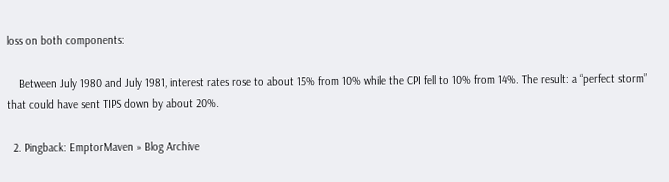loss on both components:

    Between July 1980 and July 1981, interest rates rose to about 15% from 10% while the CPI fell to 10% from 14%. The result: a “perfect storm” that could have sent TIPS down by about 20%.

  2. Pingback: EmptorMaven » Blog Archive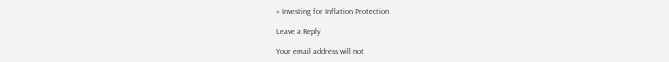» Investing for Inflation Protection

Leave a Reply

Your email address will not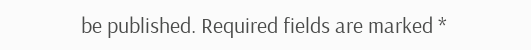be published. Required fields are marked *